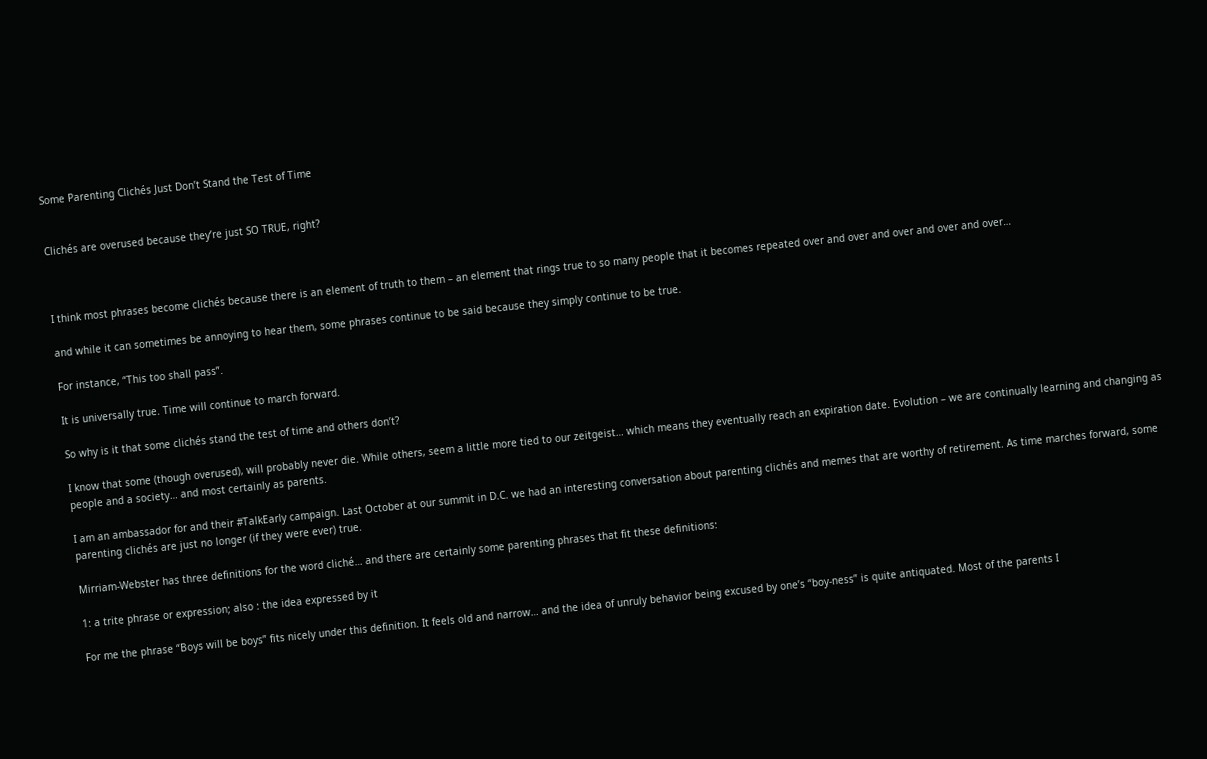Some Parenting Clichés Just Don’t Stand the Test of Time


Clichés are overused because they’re just SO TRUE, right?



I think most phrases become clichés because there is an element of truth to them – an element that rings true to so many people that it becomes repeated over and over and over and over and over…

and while it can sometimes be annoying to hear them, some phrases continue to be said because they simply continue to be true.

For instance, “This too shall pass”.

It is universally true. Time will continue to march forward.

So why is it that some clichés stand the test of time and others don’t?

I know that some (though overused), will probably never die. While others, seem a little more tied to our zeitgeist… which means they eventually reach an expiration date. Evolution – we are continually learning and changing as people and a society… and most certainly as parents.

I am an ambassador for and their #TalkEarly campaign. Last October at our summit in D.C. we had an interesting conversation about parenting clichés and memes that are worthy of retirement. As time marches forward, some parenting clichés are just no longer (if they were ever) true.

Mirriam-Webster has three definitions for the word cliché… and there are certainly some parenting phrases that fit these definitions:

1: a trite phrase or expression; also : the idea expressed by it

For me the phrase “Boys will be boys” fits nicely under this definition. It feels old and narrow… and the idea of unruly behavior being excused by one’s “boy-ness” is quite antiquated. Most of the parents I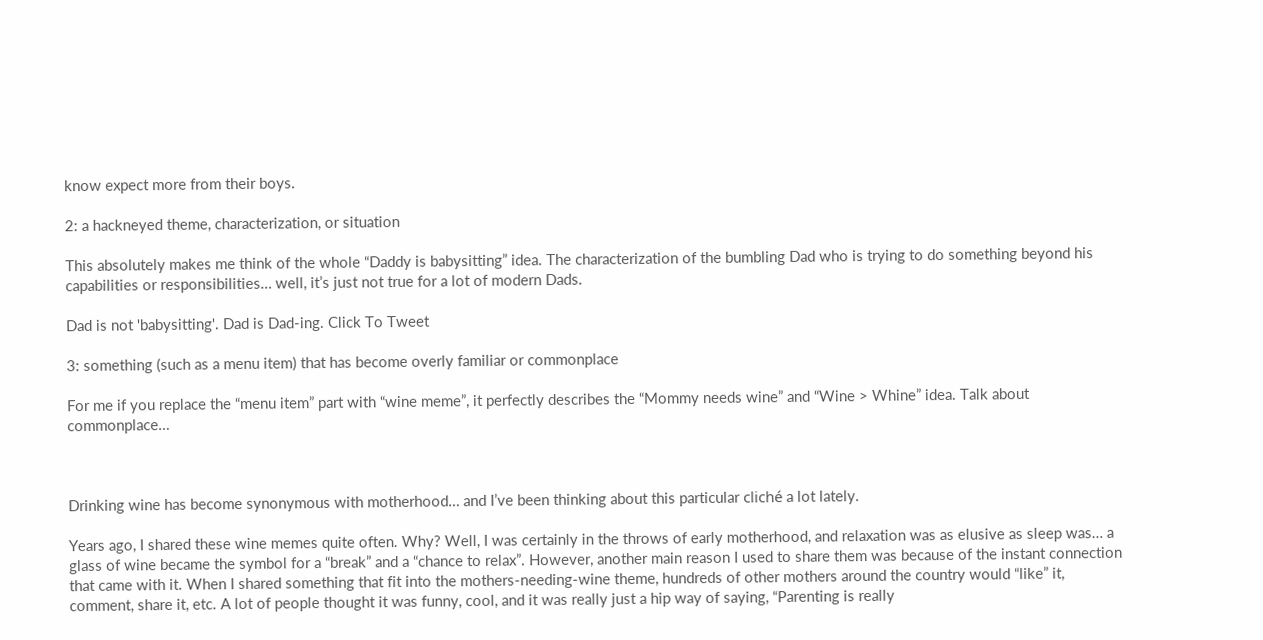know expect more from their boys.

2: a hackneyed theme, characterization, or situation

This absolutely makes me think of the whole “Daddy is babysitting” idea. The characterization of the bumbling Dad who is trying to do something beyond his capabilities or responsibilities… well, it’s just not true for a lot of modern Dads.

Dad is not 'babysitting'. Dad is Dad-ing. Click To Tweet

3: something (such as a menu item) that has become overly familiar or commonplace

For me if you replace the “menu item” part with “wine meme”, it perfectly describes the “Mommy needs wine” and “Wine > Whine” idea. Talk about commonplace…



Drinking wine has become synonymous with motherhood… and I’ve been thinking about this particular cliché a lot lately.

Years ago, I shared these wine memes quite often. Why? Well, I was certainly in the throws of early motherhood, and relaxation was as elusive as sleep was… a glass of wine became the symbol for a “break” and a “chance to relax”. However, another main reason I used to share them was because of the instant connection that came with it. When I shared something that fit into the mothers-needing-wine theme, hundreds of other mothers around the country would “like” it, comment, share it, etc. A lot of people thought it was funny, cool, and it was really just a hip way of saying, “Parenting is really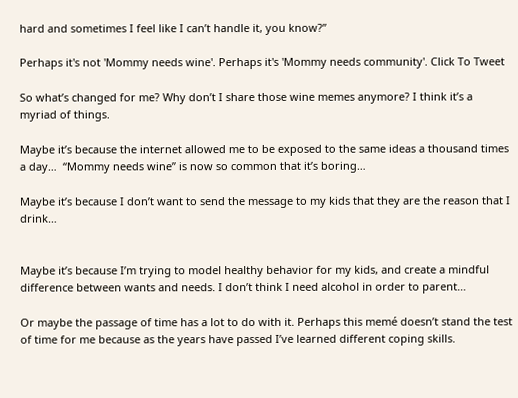hard and sometimes I feel like I can’t handle it, you know?”

Perhaps it's not 'Mommy needs wine'. Perhaps it's 'Mommy needs community'. Click To Tweet

So what’s changed for me? Why don’t I share those wine memes anymore? I think it’s a myriad of things.

Maybe it’s because the internet allowed me to be exposed to the same ideas a thousand times a day…  “Mommy needs wine” is now so common that it’s boring…

Maybe it’s because I don’t want to send the message to my kids that they are the reason that I drink…


Maybe it’s because I’m trying to model healthy behavior for my kids, and create a mindful difference between wants and needs. I don’t think I need alcohol in order to parent…

Or maybe the passage of time has a lot to do with it. Perhaps this memé doesn’t stand the test of time for me because as the years have passed I’ve learned different coping skills.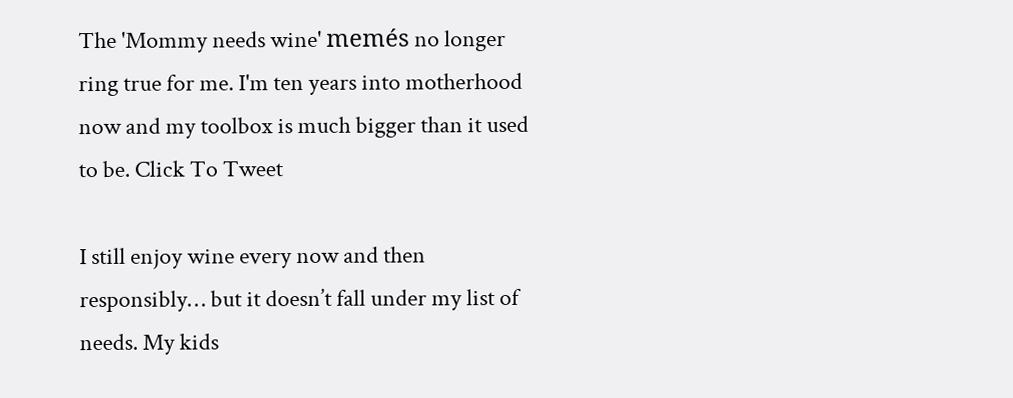The 'Mommy needs wine' memés no longer ring true for me. I'm ten years into motherhood now and my toolbox is much bigger than it used to be. Click To Tweet

I still enjoy wine every now and then responsibly… but it doesn’t fall under my list of needs. My kids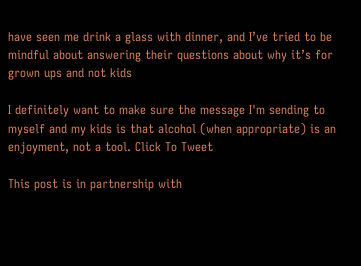have seen me drink a glass with dinner, and I’ve tried to be mindful about answering their questions about why it’s for grown ups and not kids

I definitely want to make sure the message I'm sending to myself and my kids is that alcohol (when appropriate) is an enjoyment, not a tool. Click To Tweet

This post is in partnership with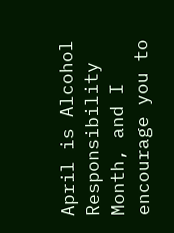April is Alcohol Responsibility Month, and I encourage you to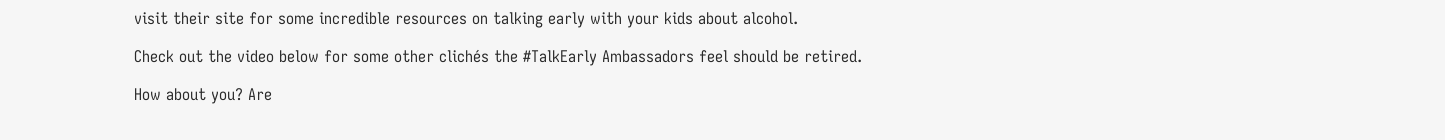visit their site for some incredible resources on talking early with your kids about alcohol.

Check out the video below for some other clichés the #TalkEarly Ambassadors feel should be retired.

How about you? Are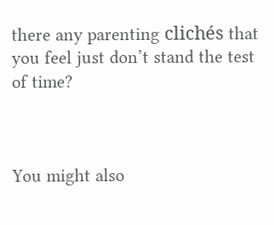there any parenting clichés that you feel just don’t stand the test of time?



You might also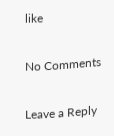like

No Comments

Leave a Reply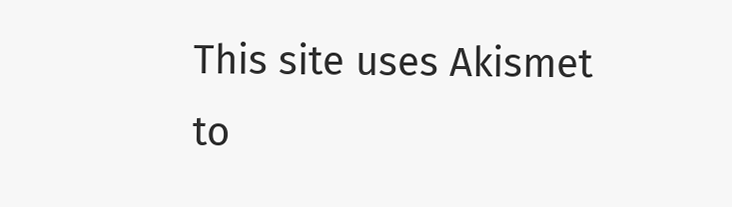This site uses Akismet to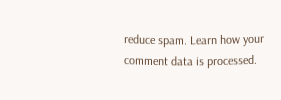reduce spam. Learn how your comment data is processed.